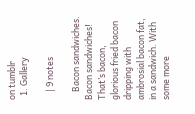on tumblr
  1. Gallery

    | 9 notes

    Bacon sandwiches. Bacon sandwiches! That’s bacon, glorious fried bacon dripping with ambrosial bacon fat, in a sandwich. With some more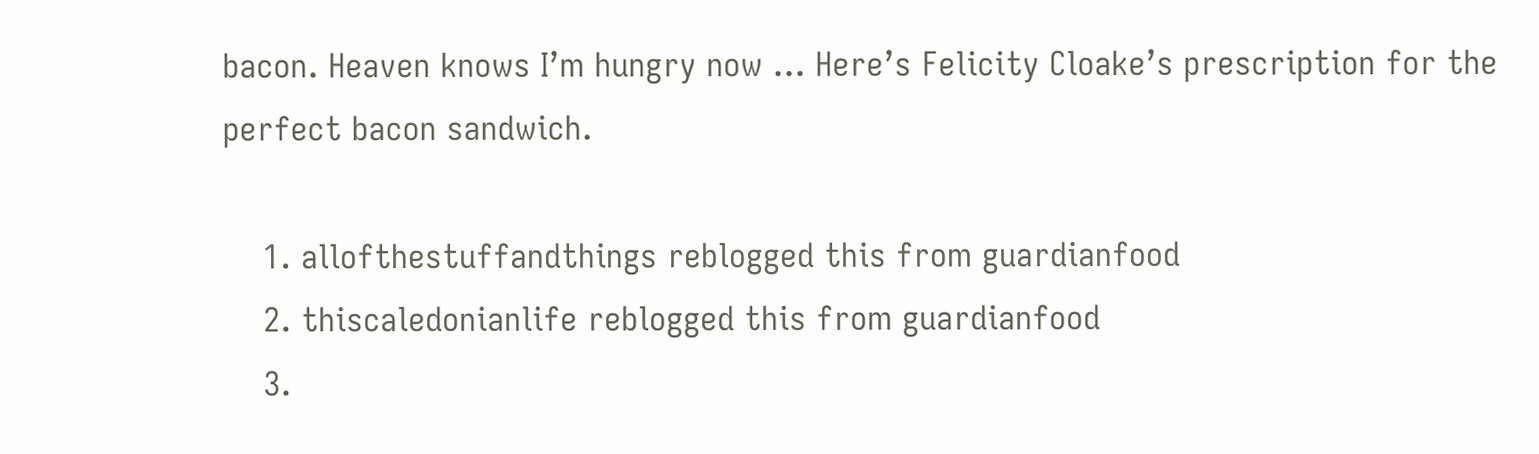bacon. Heaven knows I’m hungry now … Here’s Felicity Cloake’s prescription for the perfect bacon sandwich.

    1. allofthestuffandthings reblogged this from guardianfood
    2. thiscaledonianlife reblogged this from guardianfood
    3.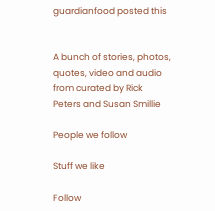guardianfood posted this


A bunch of stories, photos, quotes, video and audio from curated by Rick Peters and Susan Smillie

People we follow

Stuff we like

Follow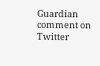Guardian comment on Twitter